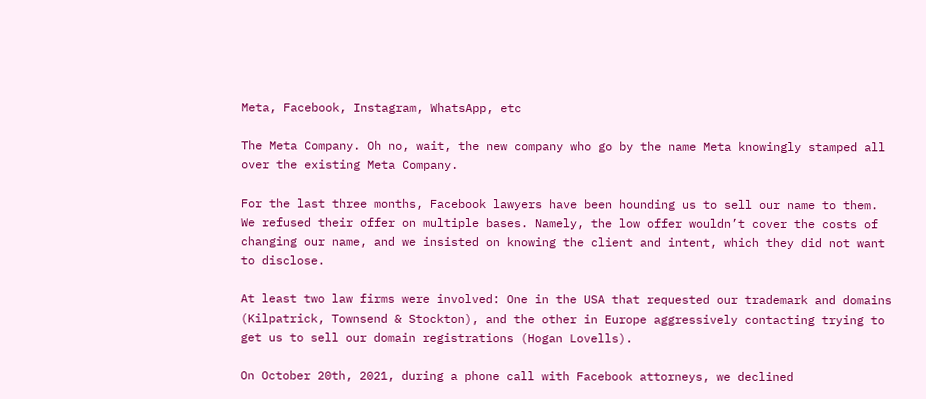Meta, Facebook, Instagram, WhatsApp, etc

The Meta Company. Oh no, wait, the new company who go by the name Meta knowingly stamped all over the existing Meta Company.

For the last three months, Facebook lawyers have been hounding us to sell our name to them. We refused their offer on multiple bases. Namely, the low offer wouldn’t cover the costs of changing our name, and we insisted on knowing the client and intent, which they did not want to disclose.

At least two law firms were involved: One in the USA that requested our trademark and domains (Kilpatrick, Townsend & Stockton), and the other in Europe aggressively contacting trying to get us to sell our domain registrations (Hogan Lovells).

On October 20th, 2021, during a phone call with Facebook attorneys, we declined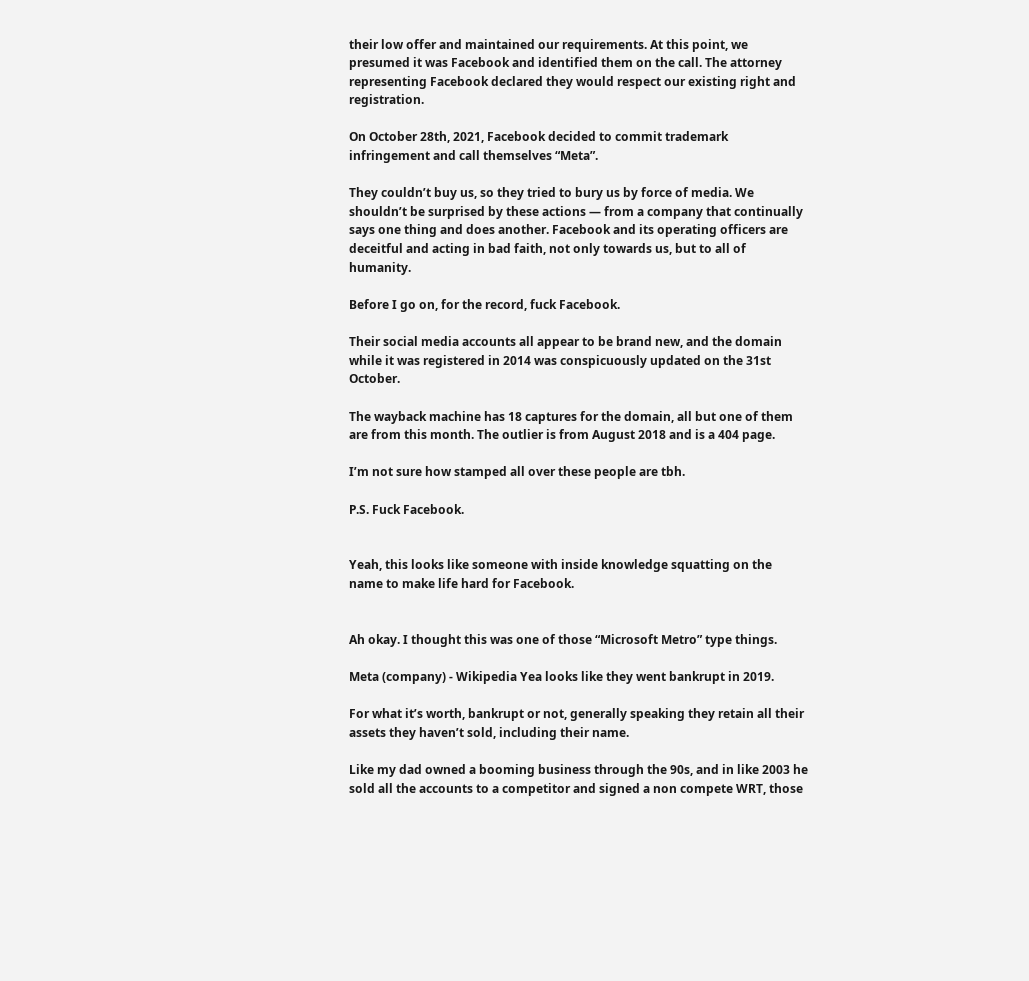their low offer and maintained our requirements. At this point, we presumed it was Facebook and identified them on the call. The attorney representing Facebook declared they would respect our existing right and registration.

On October 28th, 2021, Facebook decided to commit trademark infringement and call themselves “Meta”.

They couldn’t buy us, so they tried to bury us by force of media. We shouldn’t be surprised by these actions — from a company that continually says one thing and does another. Facebook and its operating officers are deceitful and acting in bad faith, not only towards us, but to all of humanity.

Before I go on, for the record, fuck Facebook.

Their social media accounts all appear to be brand new, and the domain while it was registered in 2014 was conspicuously updated on the 31st October.

The wayback machine has 18 captures for the domain, all but one of them are from this month. The outlier is from August 2018 and is a 404 page.

I’m not sure how stamped all over these people are tbh.

P.S. Fuck Facebook.


Yeah, this looks like someone with inside knowledge squatting on the name to make life hard for Facebook.


Ah okay. I thought this was one of those “Microsoft Metro” type things.

Meta (company) - Wikipedia Yea looks like they went bankrupt in 2019.

For what it’s worth, bankrupt or not, generally speaking they retain all their assets they haven’t sold, including their name.

Like my dad owned a booming business through the 90s, and in like 2003 he sold all the accounts to a competitor and signed a non compete WRT, those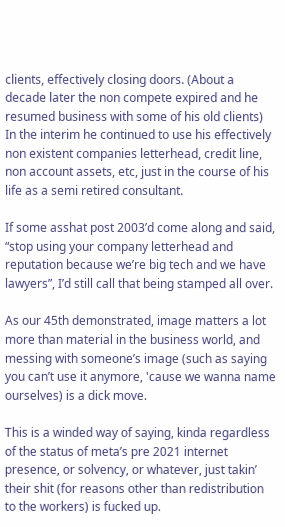clients, effectively closing doors. (About a decade later the non compete expired and he resumed business with some of his old clients) In the interim he continued to use his effectively non existent companies letterhead, credit line, non account assets, etc, just in the course of his life as a semi retired consultant.

If some asshat post 2003’d come along and said, “stop using your company letterhead and reputation because we’re big tech and we have lawyers”, I’d still call that being stamped all over.

As our 45th demonstrated, image matters a lot more than material in the business world, and messing with someone’s image (such as saying you can’t use it anymore, 'cause we wanna name ourselves) is a dick move.

This is a winded way of saying, kinda regardless of the status of meta’s pre 2021 internet presence, or solvency, or whatever, just takin’ their shit (for reasons other than redistribution to the workers) is fucked up.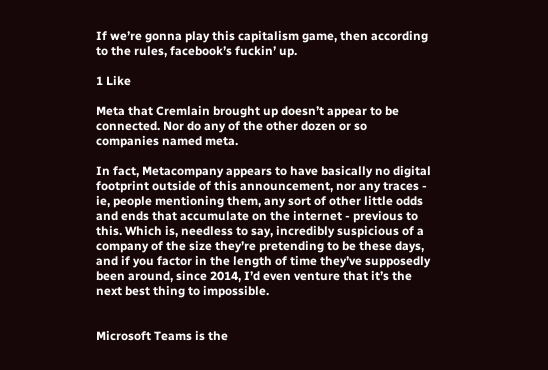If we’re gonna play this capitalism game, then according to the rules, facebook’s fuckin’ up.

1 Like

Meta that Cremlain brought up doesn’t appear to be connected. Nor do any of the other dozen or so companies named meta.

In fact, Metacompany appears to have basically no digital footprint outside of this announcement, nor any traces - ie, people mentioning them, any sort of other little odds and ends that accumulate on the internet - previous to this. Which is, needless to say, incredibly suspicious of a company of the size they’re pretending to be these days, and if you factor in the length of time they’ve supposedly been around, since 2014, I’d even venture that it’s the next best thing to impossible.


Microsoft Teams is the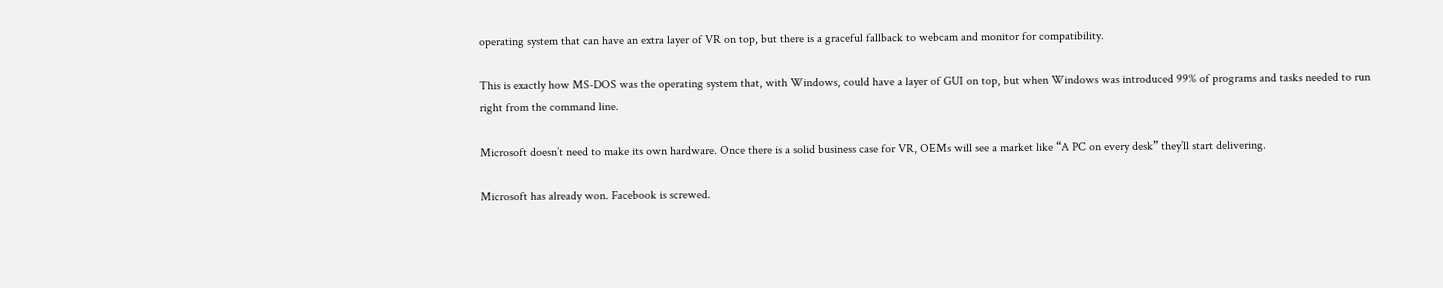operating system that can have an extra layer of VR on top, but there is a graceful fallback to webcam and monitor for compatibility.

This is exactly how MS-DOS was the operating system that, with Windows, could have a layer of GUI on top, but when Windows was introduced 99% of programs and tasks needed to run right from the command line.

Microsoft doesn’t need to make its own hardware. Once there is a solid business case for VR, OEMs will see a market like “A PC on every desk” they’ll start delivering.

Microsoft has already won. Facebook is screwed.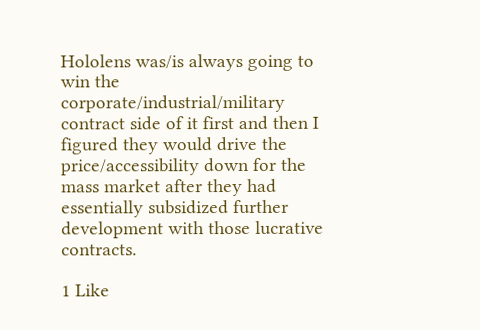Hololens was/is always going to win the corporate/industrial/military contract side of it first and then I figured they would drive the price/accessibility down for the mass market after they had essentially subsidized further development with those lucrative contracts.

1 Like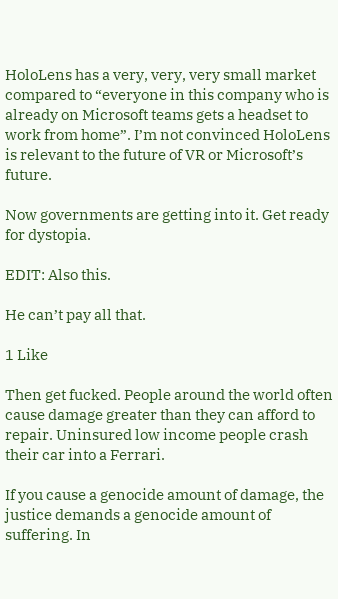HoloLens has a very, very, very small market compared to “everyone in this company who is already on Microsoft teams gets a headset to work from home”. I’m not convinced HoloLens is relevant to the future of VR or Microsoft’s future.

Now governments are getting into it. Get ready for dystopia.

EDIT: Also this.

He can’t pay all that.

1 Like

Then get fucked. People around the world often cause damage greater than they can afford to repair. Uninsured low income people crash their car into a Ferrari.

If you cause a genocide amount of damage, the justice demands a genocide amount of suffering. In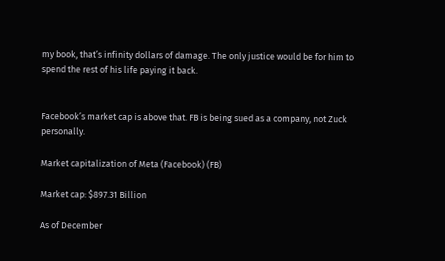my book, that’s infinity dollars of damage. The only justice would be for him to spend the rest of his life paying it back.


Facebook’s market cap is above that. FB is being sued as a company, not Zuck personally.

Market capitalization of Meta (Facebook) (FB)

Market cap: $897.31 Billion

As of December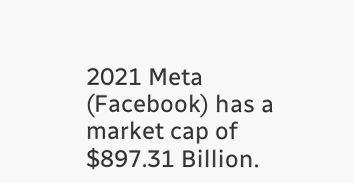2021 Meta (Facebook) has a market cap of $897.31 Billion.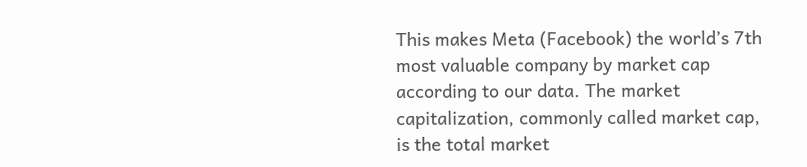This makes Meta (Facebook) the world’s 7th most valuable company by market cap according to our data. The market capitalization, commonly called market cap, is the total market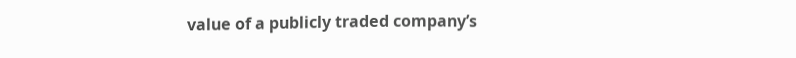value of a publicly traded company’s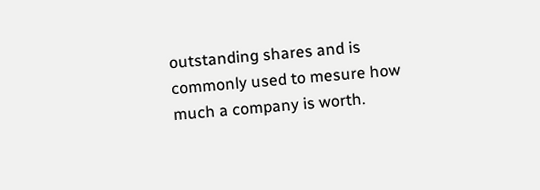outstanding shares and is commonly used to mesure how much a company is worth.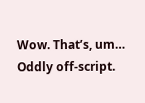Wow. That’s, um… Oddly off-script.